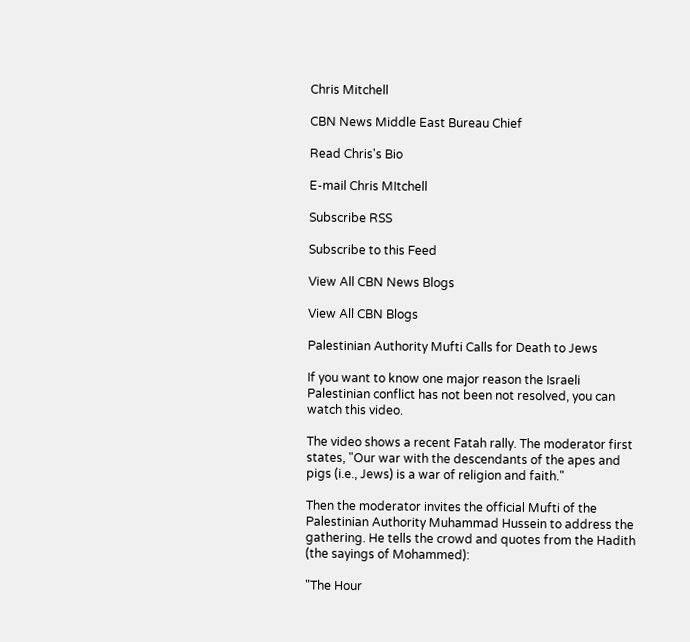Chris Mitchell

CBN News Middle East Bureau Chief

Read Chris's Bio

E-mail Chris MItchell

Subscribe RSS

Subscribe to this Feed

View All CBN News Blogs

View All CBN Blogs

Palestinian Authority Mufti Calls for Death to Jews

If you want to know one major reason the Israeli Palestinian conflict has not been not resolved, you can watch this video.

The video shows a recent Fatah rally. The moderator first states, "Our war with the descendants of the apes and pigs (i.e., Jews) is a war of religion and faith."

Then the moderator invites the official Mufti of the Palestinian Authority Muhammad Hussein to address the gathering. He tells the crowd and quotes from the Hadith (the sayings of Mohammed):

"The Hour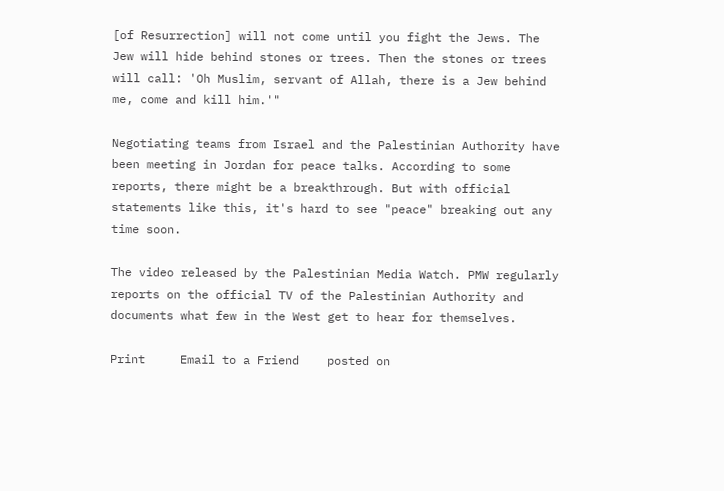[of Resurrection] will not come until you fight the Jews. The Jew will hide behind stones or trees. Then the stones or trees will call: 'Oh Muslim, servant of Allah, there is a Jew behind me, come and kill him.'"

Negotiating teams from Israel and the Palestinian Authority have been meeting in Jordan for peace talks. According to some reports, there might be a breakthrough. But with official statements like this, it's hard to see "peace" breaking out any time soon.

The video released by the Palestinian Media Watch. PMW regularly reports on the official TV of the Palestinian Authority and documents what few in the West get to hear for themselves.

Print     Email to a Friend    posted on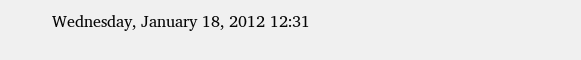Wednesday, January 18, 2012 12:31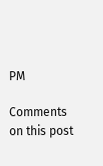PM

Comments on this post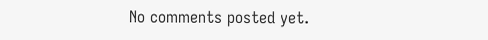No comments posted yet.